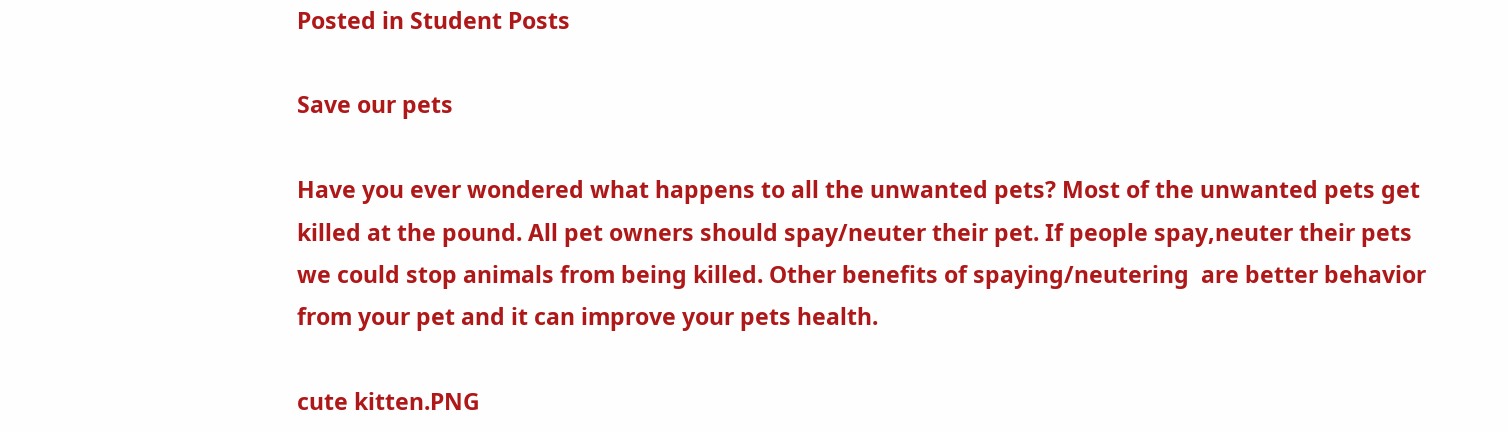Posted in Student Posts

Save our pets

Have you ever wondered what happens to all the unwanted pets? Most of the unwanted pets get killed at the pound. All pet owners should spay/neuter their pet. If people spay,neuter their pets we could stop animals from being killed. Other benefits of spaying/neutering  are better behavior from your pet and it can improve your pets health.

cute kitten.PNG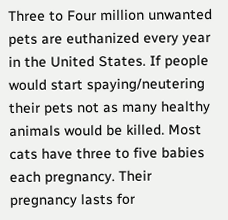Three to Four million unwanted pets are euthanized every year in the United States. If people would start spaying/neutering their pets not as many healthy animals would be killed. Most cats have three to five babies each pregnancy. Their pregnancy lasts for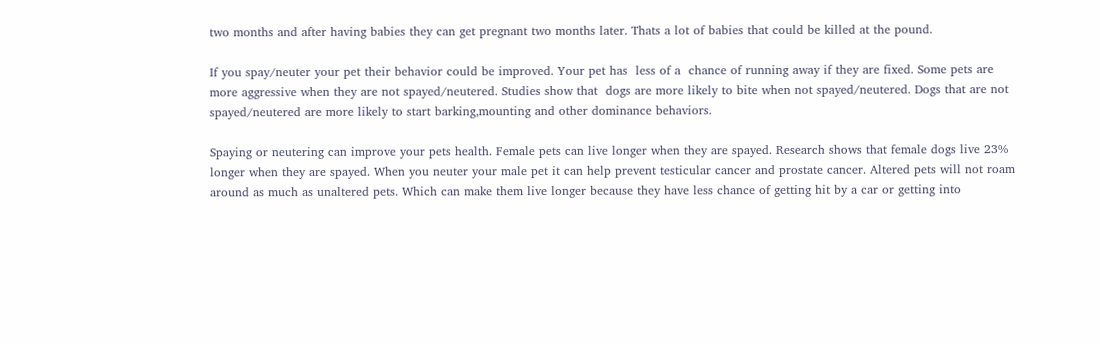two months and after having babies they can get pregnant two months later. Thats a lot of babies that could be killed at the pound.

If you spay/neuter your pet their behavior could be improved. Your pet has  less of a  chance of running away if they are fixed. Some pets are more aggressive when they are not spayed/neutered. Studies show that  dogs are more likely to bite when not spayed/neutered. Dogs that are not spayed/neutered are more likely to start barking,mounting and other dominance behaviors.

Spaying or neutering can improve your pets health. Female pets can live longer when they are spayed. Research shows that female dogs live 23% longer when they are spayed. When you neuter your male pet it can help prevent testicular cancer and prostate cancer. Altered pets will not roam around as much as unaltered pets. Which can make them live longer because they have less chance of getting hit by a car or getting into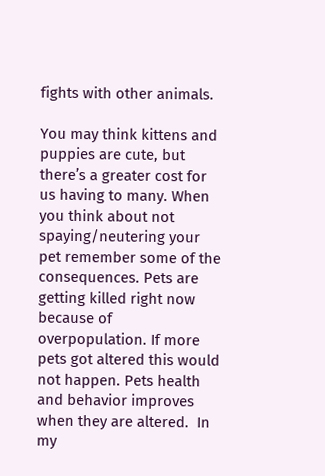fights with other animals.

You may think kittens and puppies are cute, but there’s a greater cost for us having to many. When you think about not spaying/neutering your pet remember some of the consequences. Pets are getting killed right now because of overpopulation. If more pets got altered this would not happen. Pets health and behavior improves when they are altered.  In my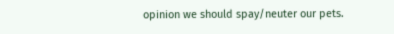opinion we should spay/neuter our pets.